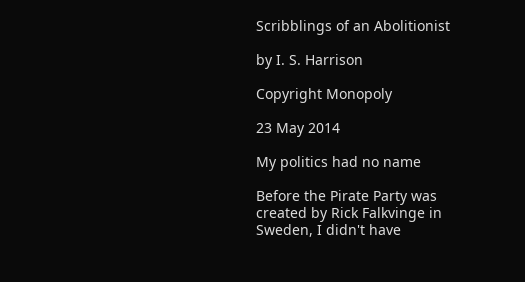Scribblings of an Abolitionist

by I. S. Harrison

Copyright Monopoly

23 May 2014

My politics had no name

Before the Pirate Party was created by Rick Falkvinge in Sweden, I didn't have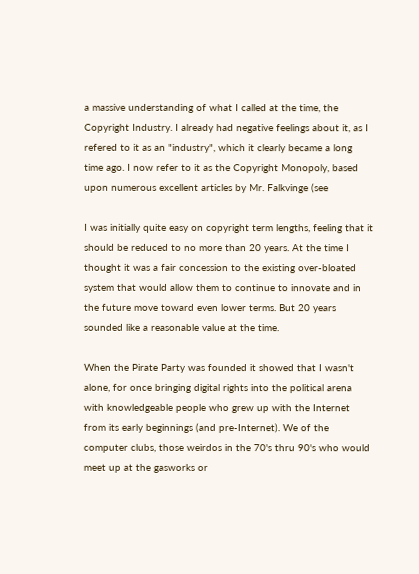a massive understanding of what I called at the time, the Copyright Industry. I already had negative feelings about it, as I refered to it as an "industry", which it clearly became a long time ago. I now refer to it as the Copyright Monopoly, based upon numerous excellent articles by Mr. Falkvinge (see

I was initially quite easy on copyright term lengths, feeling that it should be reduced to no more than 20 years. At the time I thought it was a fair concession to the existing over-bloated system that would allow them to continue to innovate and in the future move toward even lower terms. But 20 years sounded like a reasonable value at the time.

When the Pirate Party was founded it showed that I wasn't alone, for once bringing digital rights into the political arena with knowledgeable people who grew up with the Internet from its early beginnings (and pre-Internet). We of the computer clubs, those weirdos in the 70's thru 90's who would meet up at the gasworks or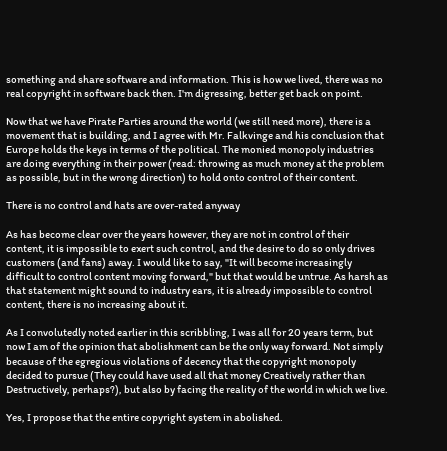something and share software and information. This is how we lived, there was no real copyright in software back then. I'm digressing, better get back on point.

Now that we have Pirate Parties around the world (we still need more), there is a movement that is building, and I agree with Mr. Falkvinge and his conclusion that Europe holds the keys in terms of the political. The monied monopoly industries are doing everything in their power (read: throwing as much money at the problem as possible, but in the wrong direction) to hold onto control of their content.

There is no control and hats are over-rated anyway

As has become clear over the years however, they are not in control of their content, it is impossible to exert such control, and the desire to do so only drives customers (and fans) away. I would like to say, "It will become increasingly difficult to control content moving forward," but that would be untrue. As harsh as that statement might sound to industry ears, it is already impossible to control content, there is no increasing about it.

As I convolutedly noted earlier in this scribbling, I was all for 20 years term, but now I am of the opinion that abolishment can be the only way forward. Not simply because of the egregious violations of decency that the copyright monopoly decided to pursue (They could have used all that money Creatively rather than Destructively, perhaps?), but also by facing the reality of the world in which we live.

Yes, I propose that the entire copyright system in abolished.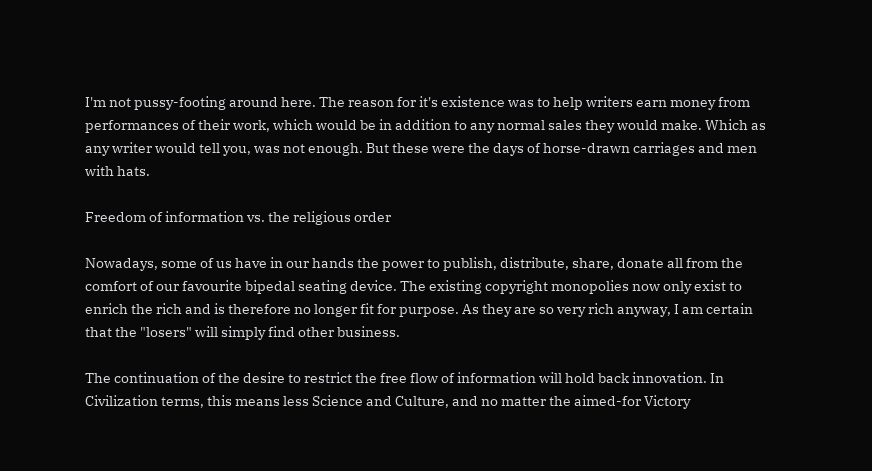I'm not pussy-footing around here. The reason for it's existence was to help writers earn money from performances of their work, which would be in addition to any normal sales they would make. Which as any writer would tell you, was not enough. But these were the days of horse-drawn carriages and men with hats.

Freedom of information vs. the religious order

Nowadays, some of us have in our hands the power to publish, distribute, share, donate all from the comfort of our favourite bipedal seating device. The existing copyright monopolies now only exist to enrich the rich and is therefore no longer fit for purpose. As they are so very rich anyway, I am certain that the "losers" will simply find other business.

The continuation of the desire to restrict the free flow of information will hold back innovation. In Civilization terms, this means less Science and Culture, and no matter the aimed-for Victory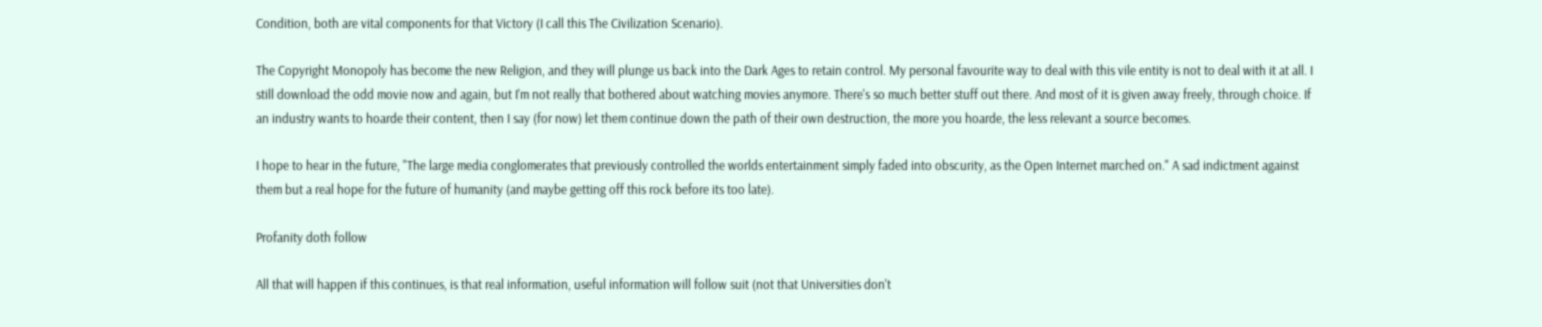Condition, both are vital components for that Victory (I call this The Civilization Scenario).

The Copyright Monopoly has become the new Religion, and they will plunge us back into the Dark Ages to retain control. My personal favourite way to deal with this vile entity is not to deal with it at all. I still download the odd movie now and again, but I'm not really that bothered about watching movies anymore. There's so much better stuff out there. And most of it is given away freely, through choice. If an industry wants to hoarde their content, then I say (for now) let them continue down the path of their own destruction, the more you hoarde, the less relevant a source becomes.

I hope to hear in the future, "The large media conglomerates that previously controlled the worlds entertainment simply faded into obscurity, as the Open Internet marched on." A sad indictment against them but a real hope for the future of humanity (and maybe getting off this rock before its too late).

Profanity doth follow

All that will happen if this continues, is that real information, useful information will follow suit (not that Universities don't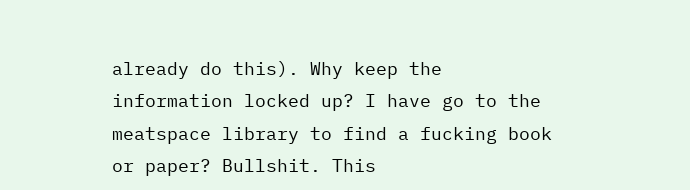already do this). Why keep the information locked up? I have go to the meatspace library to find a fucking book or paper? Bullshit. This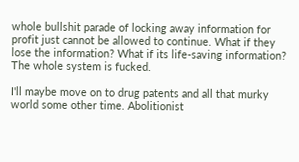whole bullshit parade of locking away information for profit just cannot be allowed to continue. What if they lose the information? What if its life-saving information? The whole system is fucked.

I'll maybe move on to drug patents and all that murky world some other time. Abolitionist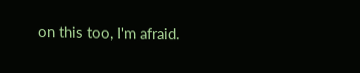on this too, I'm afraid.